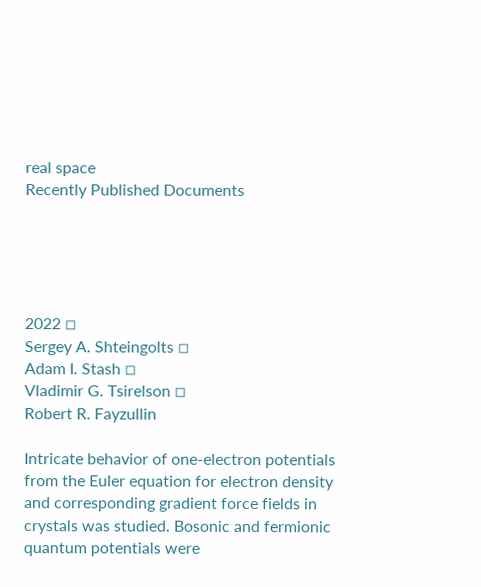real space
Recently Published Documents





2022 ◽
Sergey A. Shteingolts ◽
Adam I. Stash ◽
Vladimir G. Tsirelson ◽
Robert R. Fayzullin

Intricate behavior of one-electron potentials from the Euler equation for electron density and corresponding gradient force fields in crystals was studied. Bosonic and fermionic quantum potentials were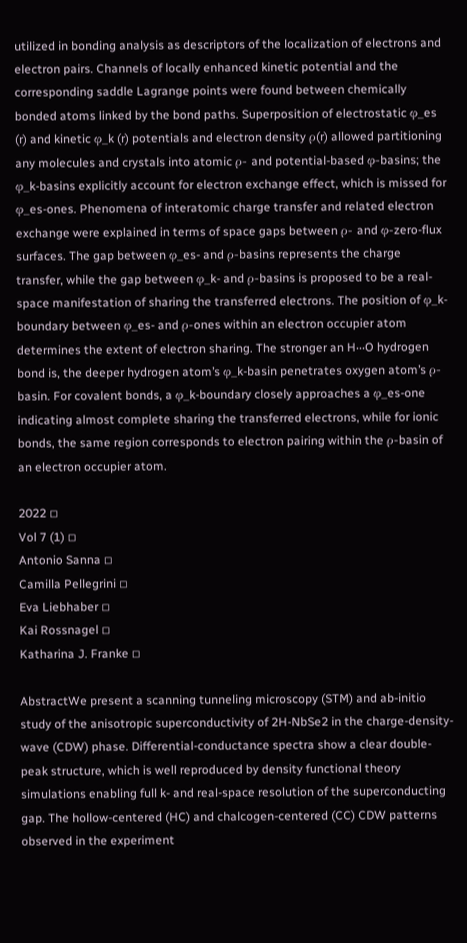utilized in bonding analysis as descriptors of the localization of electrons and electron pairs. Channels of locally enhanced kinetic potential and the corresponding saddle Lagrange points were found between chemically bonded atoms linked by the bond paths. Superposition of electrostatic φ_es (r) and kinetic φ_k (r) potentials and electron density ρ(r) allowed partitioning any molecules and crystals into atomic ρ- and potential-based φ-basins; the φ_k-basins explicitly account for electron exchange effect, which is missed for φ_es-ones. Phenomena of interatomic charge transfer and related electron exchange were explained in terms of space gaps between ρ- and φ-zero-flux surfaces. The gap between φ_es- and ρ-basins represents the charge transfer, while the gap between φ_k- and ρ-basins is proposed to be a real-space manifestation of sharing the transferred electrons. The position of φ_k-boundary between φ_es- and ρ-ones within an electron occupier atom determines the extent of electron sharing. The stronger an H‧‧‧O hydrogen bond is, the deeper hydrogen atom’s φ_k-basin penetrates oxygen atom’s ρ-basin. For covalent bonds, a φ_k-boundary closely approaches a φ_es-one indicating almost complete sharing the transferred electrons, while for ionic bonds, the same region corresponds to electron pairing within the ρ-basin of an electron occupier atom.

2022 ◽
Vol 7 (1) ◽
Antonio Sanna ◽
Camilla Pellegrini ◽
Eva Liebhaber ◽
Kai Rossnagel ◽
Katharina J. Franke ◽

AbstractWe present a scanning tunneling microscopy (STM) and ab-initio study of the anisotropic superconductivity of 2H-NbSe2 in the charge-density-wave (CDW) phase. Differential-conductance spectra show a clear double-peak structure, which is well reproduced by density functional theory simulations enabling full k- and real-space resolution of the superconducting gap. The hollow-centered (HC) and chalcogen-centered (CC) CDW patterns observed in the experiment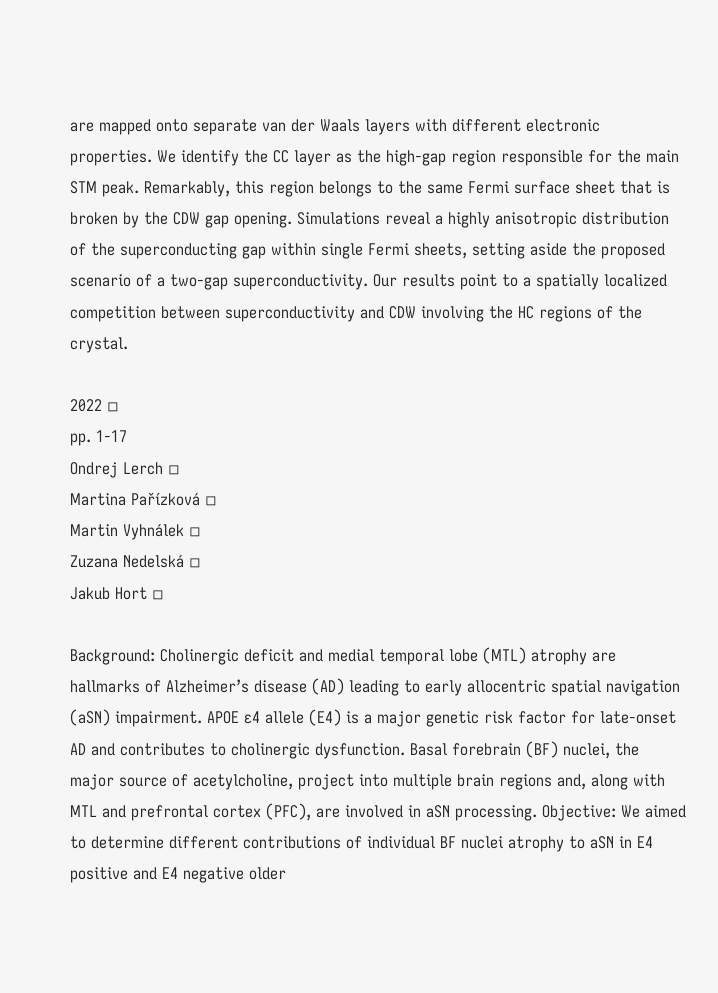are mapped onto separate van der Waals layers with different electronic properties. We identify the CC layer as the high-gap region responsible for the main STM peak. Remarkably, this region belongs to the same Fermi surface sheet that is broken by the CDW gap opening. Simulations reveal a highly anisotropic distribution of the superconducting gap within single Fermi sheets, setting aside the proposed scenario of a two-gap superconductivity. Our results point to a spatially localized competition between superconductivity and CDW involving the HC regions of the crystal.

2022 ◽
pp. 1-17
Ondrej Lerch ◽
Martina Pařízková ◽
Martin Vyhnálek ◽
Zuzana Nedelská ◽
Jakub Hort ◽

Background: Cholinergic deficit and medial temporal lobe (MTL) atrophy are hallmarks of Alzheimer’s disease (AD) leading to early allocentric spatial navigation (aSN) impairment. APOE ɛ4 allele (E4) is a major genetic risk factor for late-onset AD and contributes to cholinergic dysfunction. Basal forebrain (BF) nuclei, the major source of acetylcholine, project into multiple brain regions and, along with MTL and prefrontal cortex (PFC), are involved in aSN processing. Objective: We aimed to determine different contributions of individual BF nuclei atrophy to aSN in E4 positive and E4 negative older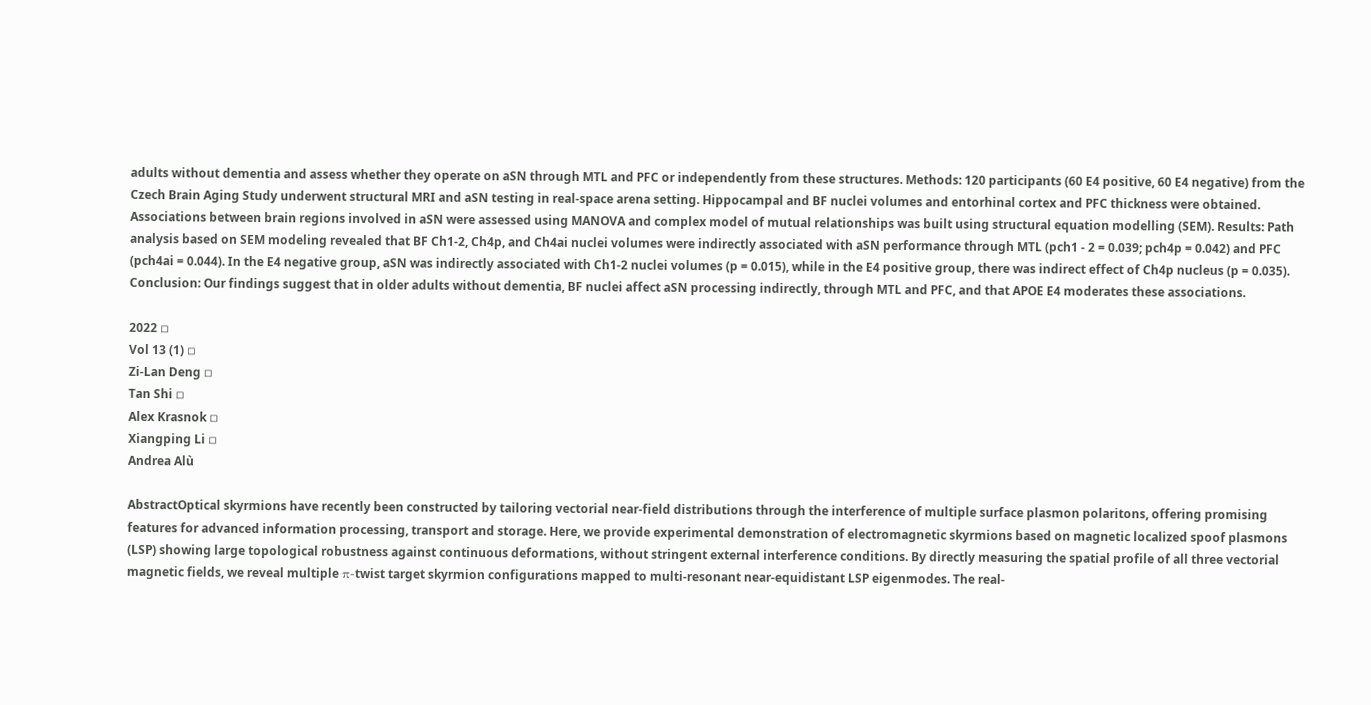adults without dementia and assess whether they operate on aSN through MTL and PFC or independently from these structures. Methods: 120 participants (60 E4 positive, 60 E4 negative) from the Czech Brain Aging Study underwent structural MRI and aSN testing in real-space arena setting. Hippocampal and BF nuclei volumes and entorhinal cortex and PFC thickness were obtained. Associations between brain regions involved in aSN were assessed using MANOVA and complex model of mutual relationships was built using structural equation modelling (SEM). Results: Path analysis based on SEM modeling revealed that BF Ch1-2, Ch4p, and Ch4ai nuclei volumes were indirectly associated with aSN performance through MTL (pch1 - 2 = 0.039; pch4p = 0.042) and PFC (pch4ai = 0.044). In the E4 negative group, aSN was indirectly associated with Ch1-2 nuclei volumes (p = 0.015), while in the E4 positive group, there was indirect effect of Ch4p nucleus (p = 0.035). Conclusion: Our findings suggest that in older adults without dementia, BF nuclei affect aSN processing indirectly, through MTL and PFC, and that APOE E4 moderates these associations.

2022 ◽
Vol 13 (1) ◽
Zi-Lan Deng ◽
Tan Shi ◽
Alex Krasnok ◽
Xiangping Li ◽
Andrea Alù

AbstractOptical skyrmions have recently been constructed by tailoring vectorial near-field distributions through the interference of multiple surface plasmon polaritons, offering promising features for advanced information processing, transport and storage. Here, we provide experimental demonstration of electromagnetic skyrmions based on magnetic localized spoof plasmons (LSP) showing large topological robustness against continuous deformations, without stringent external interference conditions. By directly measuring the spatial profile of all three vectorial magnetic fields, we reveal multiple π-twist target skyrmion configurations mapped to multi-resonant near-equidistant LSP eigenmodes. The real-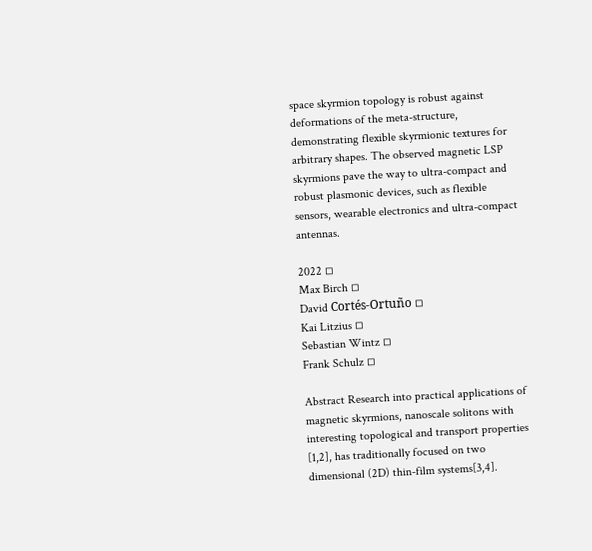space skyrmion topology is robust against deformations of the meta-structure, demonstrating flexible skyrmionic textures for arbitrary shapes. The observed magnetic LSP skyrmions pave the way to ultra-compact and robust plasmonic devices, such as flexible sensors, wearable electronics and ultra-compact antennas.

2022 ◽
Max Birch ◽
David Cortés-Ortuño ◽
Kai Litzius ◽
Sebastian Wintz ◽
Frank Schulz ◽

Abstract Research into practical applications of magnetic skyrmions, nanoscale solitons with interesting topological and transport properties [1,2], has traditionally focused on two dimensional (2D) thin-film systems[3,4].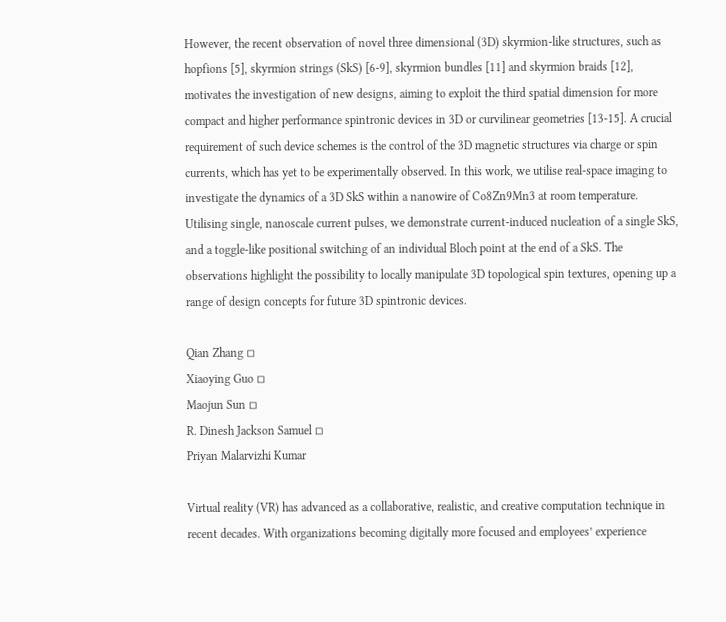However, the recent observation of novel three dimensional (3D) skyrmion-like structures, such as hopfions [5], skyrmion strings (SkS) [6-9], skyrmion bundles [11] and skyrmion braids [12], motivates the investigation of new designs, aiming to exploit the third spatial dimension for more compact and higher performance spintronic devices in 3D or curvilinear geometries [13-15]. A crucial requirement of such device schemes is the control of the 3D magnetic structures via charge or spin currents, which has yet to be experimentally observed. In this work, we utilise real-space imaging to investigate the dynamics of a 3D SkS within a nanowire of Co8Zn9Mn3 at room temperature. Utilising single, nanoscale current pulses, we demonstrate current-induced nucleation of a single SkS, and a toggle-like positional switching of an individual Bloch point at the end of a SkS. The observations highlight the possibility to locally manipulate 3D topological spin textures, opening up a range of design concepts for future 3D spintronic devices.

Qian Zhang ◽
Xiaoying Guo ◽
Maojun Sun ◽
R. Dinesh Jackson Samuel ◽
Priyan Malarvizhi Kumar

Virtual reality (VR) has advanced as a collaborative, realistic, and creative computation technique in recent decades. With organizations becoming digitally more focused and employees’ experience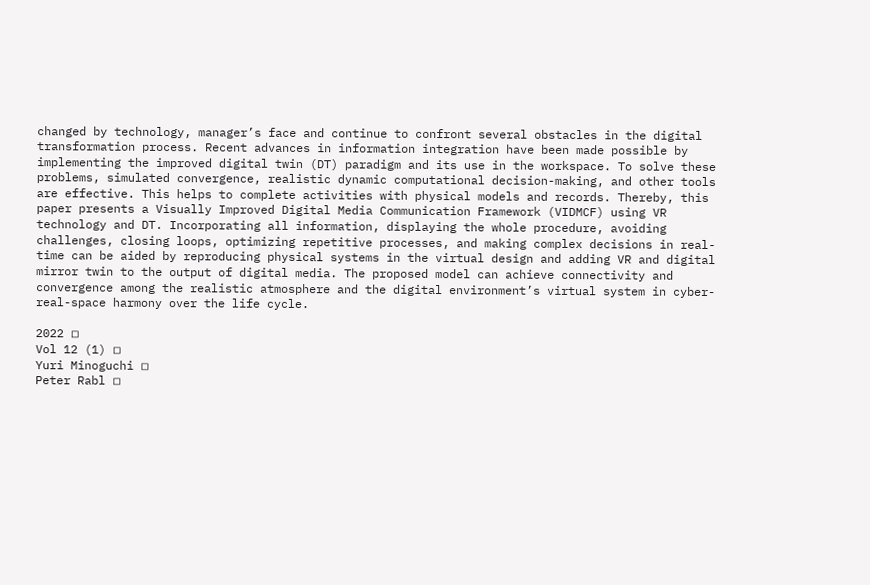changed by technology, manager’s face and continue to confront several obstacles in the digital transformation process. Recent advances in information integration have been made possible by implementing the improved digital twin (DT) paradigm and its use in the workspace. To solve these problems, simulated convergence, realistic dynamic computational decision-making, and other tools are effective. This helps to complete activities with physical models and records. Thereby, this paper presents a Visually Improved Digital Media Communication Framework (VIDMCF) using VR technology and DT. Incorporating all information, displaying the whole procedure, avoiding challenges, closing loops, optimizing repetitive processes, and making complex decisions in real-time can be aided by reproducing physical systems in the virtual design and adding VR and digital mirror twin to the output of digital media. The proposed model can achieve connectivity and convergence among the realistic atmosphere and the digital environment’s virtual system in cyber-real-space harmony over the life cycle.

2022 ◽
Vol 12 (1) ◽
Yuri Minoguchi ◽
Peter Rabl ◽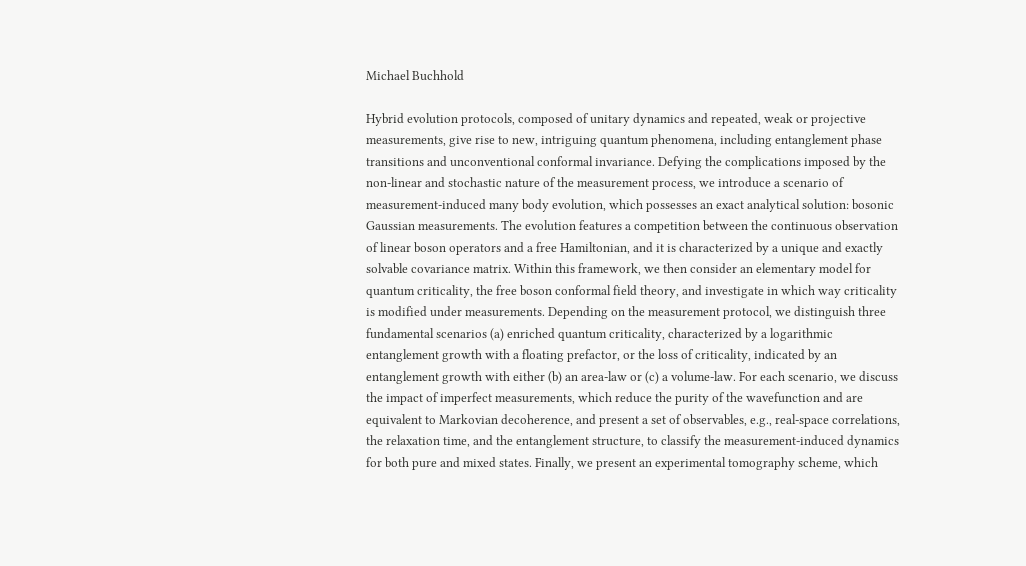Michael Buchhold

Hybrid evolution protocols, composed of unitary dynamics and repeated, weak or projective measurements, give rise to new, intriguing quantum phenomena, including entanglement phase transitions and unconventional conformal invariance. Defying the complications imposed by the non-linear and stochastic nature of the measurement process, we introduce a scenario of measurement-induced many body evolution, which possesses an exact analytical solution: bosonic Gaussian measurements. The evolution features a competition between the continuous observation of linear boson operators and a free Hamiltonian, and it is characterized by a unique and exactly solvable covariance matrix. Within this framework, we then consider an elementary model for quantum criticality, the free boson conformal field theory, and investigate in which way criticality is modified under measurements. Depending on the measurement protocol, we distinguish three fundamental scenarios (a) enriched quantum criticality, characterized by a logarithmic entanglement growth with a floating prefactor, or the loss of criticality, indicated by an entanglement growth with either (b) an area-law or (c) a volume-law. For each scenario, we discuss the impact of imperfect measurements, which reduce the purity of the wavefunction and are equivalent to Markovian decoherence, and present a set of observables, e.g., real-space correlations, the relaxation time, and the entanglement structure, to classify the measurement-induced dynamics for both pure and mixed states. Finally, we present an experimental tomography scheme, which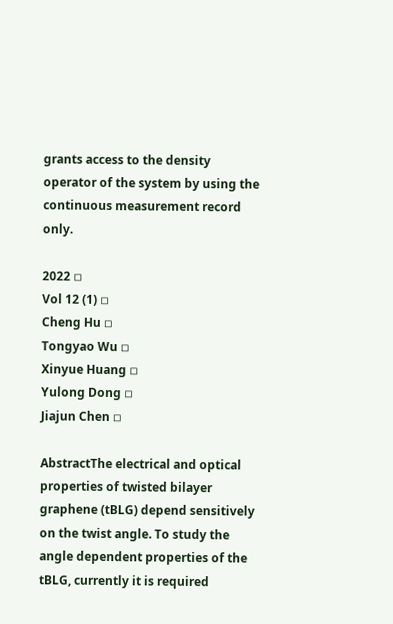grants access to the density operator of the system by using the continuous measurement record only.

2022 ◽
Vol 12 (1) ◽
Cheng Hu ◽
Tongyao Wu ◽
Xinyue Huang ◽
Yulong Dong ◽
Jiajun Chen ◽

AbstractThe electrical and optical properties of twisted bilayer graphene (tBLG) depend sensitively on the twist angle. To study the angle dependent properties of the tBLG, currently it is required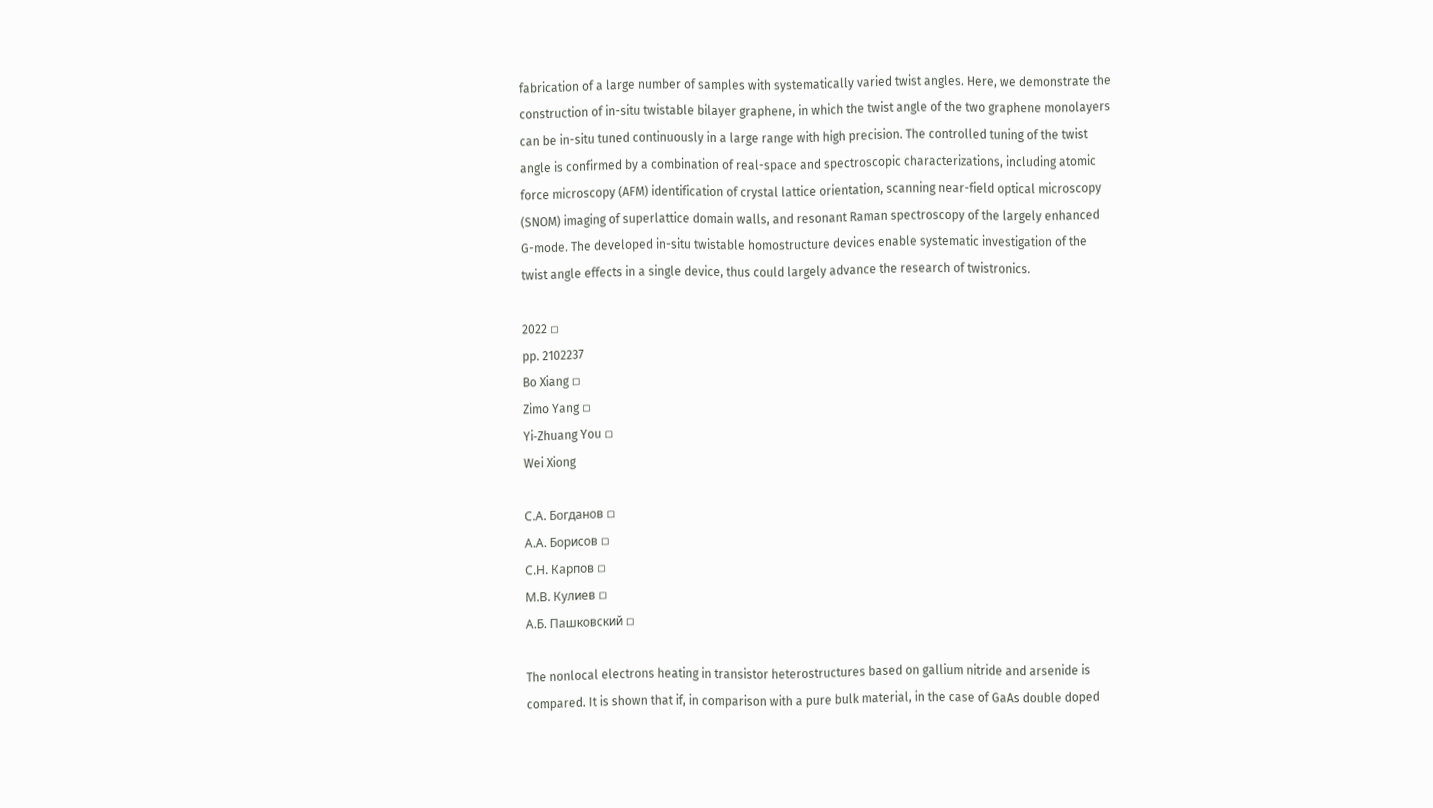fabrication of a large number of samples with systematically varied twist angles. Here, we demonstrate the construction of in-situ twistable bilayer graphene, in which the twist angle of the two graphene monolayers can be in-situ tuned continuously in a large range with high precision. The controlled tuning of the twist angle is confirmed by a combination of real-space and spectroscopic characterizations, including atomic force microscopy (AFM) identification of crystal lattice orientation, scanning near-field optical microscopy (SNOM) imaging of superlattice domain walls, and resonant Raman spectroscopy of the largely enhanced G-mode. The developed in-situ twistable homostructure devices enable systematic investigation of the twist angle effects in a single device, thus could largely advance the research of twistronics.

2022 ◽
pp. 2102237
Bo Xiang ◽
Zimo Yang ◽
Yi‐Zhuang You ◽
Wei Xiong

С.А. Богданов ◽
А.А. Борисов ◽
С.Н. Карпов ◽
М.В. Кулиев ◽
А.Б. Пашковский ◽

The nonlocal electrons heating in transistor heterostructures based on gallium nitride and arsenide is compared. It is shown that if, in comparison with a pure bulk material, in the case of GaAs double doped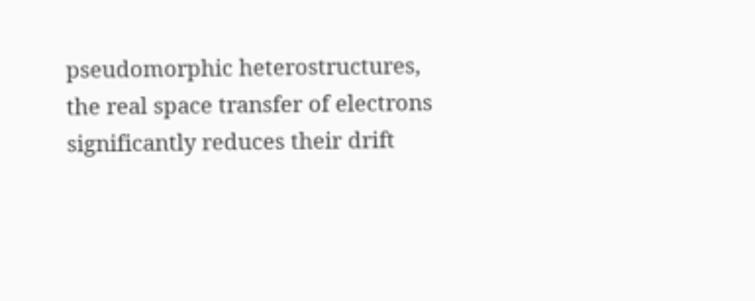pseudomorphic heterostructures, the real space transfer of electrons significantly reduces their drift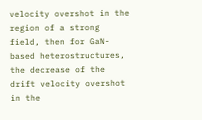velocity overshot in the region of a strong field, then for GaN-based heterostructures, the decrease of the drift velocity overshot in the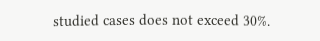studied cases does not exceed 30%.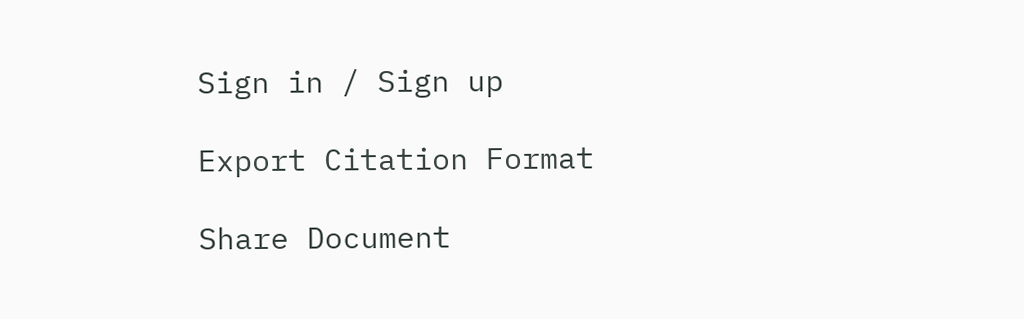Sign in / Sign up

Export Citation Format

Share Document